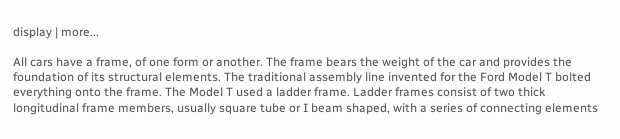display | more...

All cars have a frame, of one form or another. The frame bears the weight of the car and provides the foundation of its structural elements. The traditional assembly line invented for the Ford Model T bolted everything onto the frame. The Model T used a ladder frame. Ladder frames consist of two thick longitudinal frame members, usually square tube or I beam shaped, with a series of connecting elements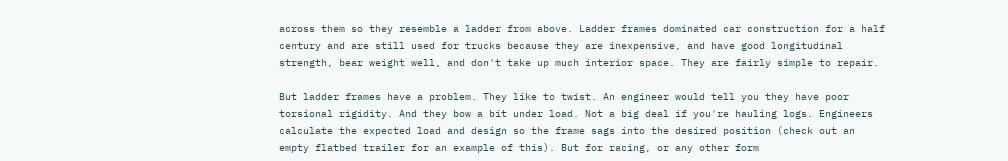across them so they resemble a ladder from above. Ladder frames dominated car construction for a half century and are still used for trucks because they are inexpensive, and have good longitudinal strength, bear weight well, and don't take up much interior space. They are fairly simple to repair.

But ladder frames have a problem. They like to twist. An engineer would tell you they have poor torsional rigidity. And they bow a bit under load. Not a big deal if you're hauling logs. Engineers calculate the expected load and design so the frame sags into the desired position (check out an empty flatbed trailer for an example of this). But for racing, or any other form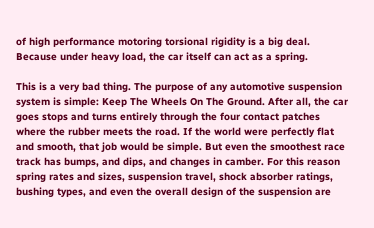of high performance motoring torsional rigidity is a big deal. Because under heavy load, the car itself can act as a spring.

This is a very bad thing. The purpose of any automotive suspension system is simple: Keep The Wheels On The Ground. After all, the car goes stops and turns entirely through the four contact patches where the rubber meets the road. If the world were perfectly flat and smooth, that job would be simple. But even the smoothest race track has bumps, and dips, and changes in camber. For this reason spring rates and sizes, suspension travel, shock absorber ratings, bushing types, and even the overall design of the suspension are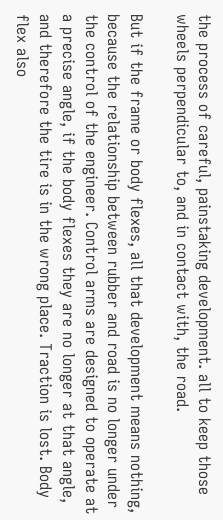the process of careful, painstaking development. all to keep those wheels perpendicular to, and in contact with, the road.

But if the frame or body flexes, all that development means nothing, because the relationship between rubber and road is no longer under the control of the engineer. Control arms are designed to operate at a precise angle, if the body flexes they are no longer at that angle, and therefore the tire is in the wrong place. Traction is lost. Body flex also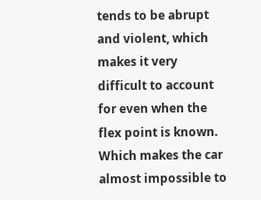tends to be abrupt and violent, which makes it very difficult to account for even when the flex point is known. Which makes the car almost impossible to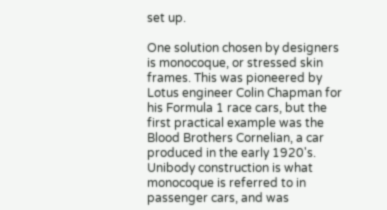set up.

One solution chosen by designers is monocoque, or stressed skin frames. This was pioneered by Lotus engineer Colin Chapman for his Formula 1 race cars, but the first practical example was the Blood Brothers Cornelian, a car produced in the early 1920's. Unibody construction is what monocoque is referred to in passenger cars, and was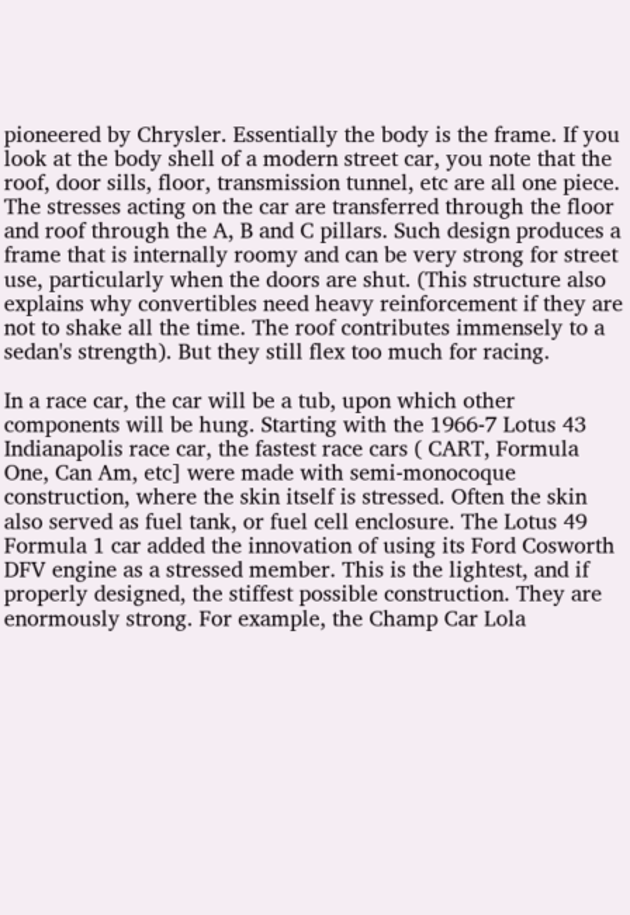pioneered by Chrysler. Essentially the body is the frame. If you look at the body shell of a modern street car, you note that the roof, door sills, floor, transmission tunnel, etc are all one piece. The stresses acting on the car are transferred through the floor and roof through the A, B and C pillars. Such design produces a frame that is internally roomy and can be very strong for street use, particularly when the doors are shut. (This structure also explains why convertibles need heavy reinforcement if they are not to shake all the time. The roof contributes immensely to a sedan's strength). But they still flex too much for racing.

In a race car, the car will be a tub, upon which other components will be hung. Starting with the 1966-7 Lotus 43 Indianapolis race car, the fastest race cars ( CART, Formula One, Can Am, etc] were made with semi-monocoque construction, where the skin itself is stressed. Often the skin also served as fuel tank, or fuel cell enclosure. The Lotus 49 Formula 1 car added the innovation of using its Ford Cosworth DFV engine as a stressed member. This is the lightest, and if properly designed, the stiffest possible construction. They are enormously strong. For example, the Champ Car Lola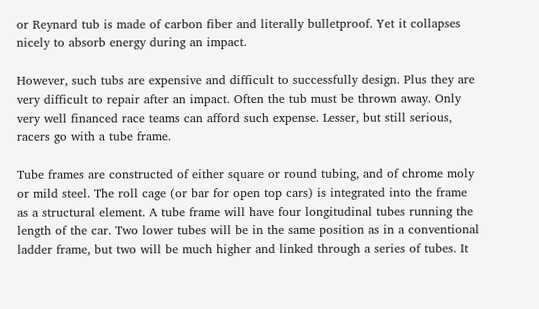or Reynard tub is made of carbon fiber and literally bulletproof. Yet it collapses nicely to absorb energy during an impact.

However, such tubs are expensive and difficult to successfully design. Plus they are very difficult to repair after an impact. Often the tub must be thrown away. Only very well financed race teams can afford such expense. Lesser, but still serious, racers go with a tube frame.

Tube frames are constructed of either square or round tubing, and of chrome moly or mild steel. The roll cage (or bar for open top cars) is integrated into the frame as a structural element. A tube frame will have four longitudinal tubes running the length of the car. Two lower tubes will be in the same position as in a conventional ladder frame, but two will be much higher and linked through a series of tubes. It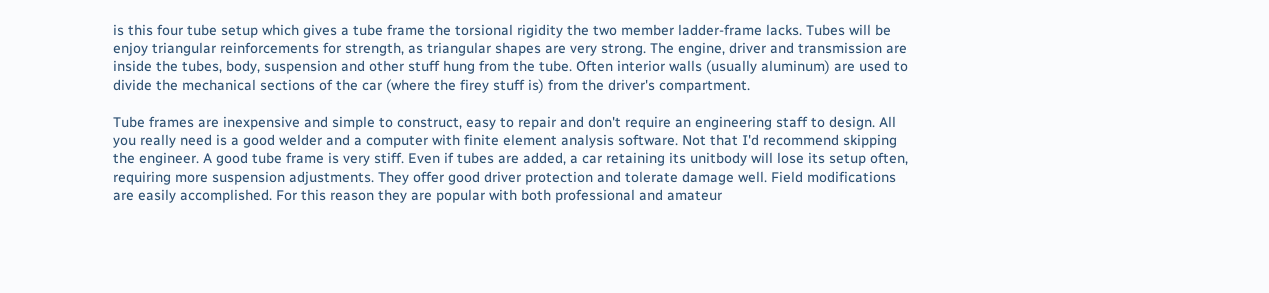is this four tube setup which gives a tube frame the torsional rigidity the two member ladder-frame lacks. Tubes will be enjoy triangular reinforcements for strength, as triangular shapes are very strong. The engine, driver and transmission are inside the tubes, body, suspension and other stuff hung from the tube. Often interior walls (usually aluminum) are used to divide the mechanical sections of the car (where the firey stuff is) from the driver's compartment.

Tube frames are inexpensive and simple to construct, easy to repair and don't require an engineering staff to design. All you really need is a good welder and a computer with finite element analysis software. Not that I'd recommend skipping the engineer. A good tube frame is very stiff. Even if tubes are added, a car retaining its unitbody will lose its setup often, requiring more suspension adjustments. They offer good driver protection and tolerate damage well. Field modifications are easily accomplished. For this reason they are popular with both professional and amateur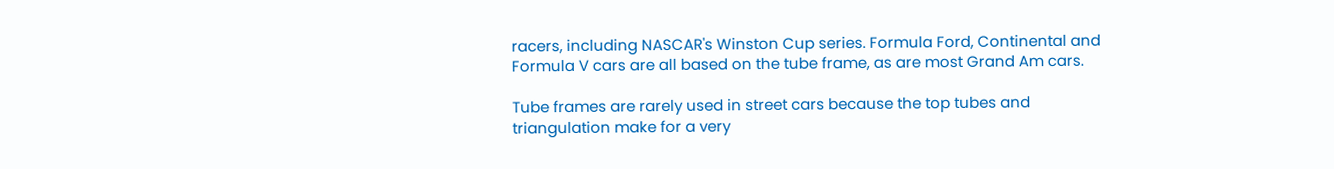racers, including NASCAR's Winston Cup series. Formula Ford, Continental and Formula V cars are all based on the tube frame, as are most Grand Am cars.

Tube frames are rarely used in street cars because the top tubes and triangulation make for a very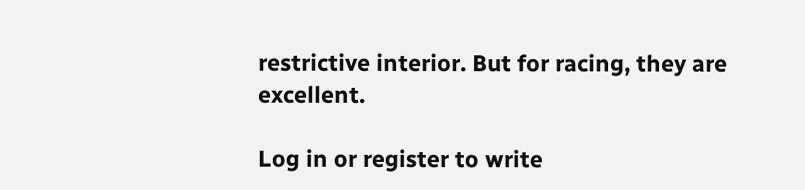restrictive interior. But for racing, they are excellent.

Log in or register to write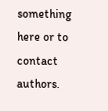something here or to contact authors.